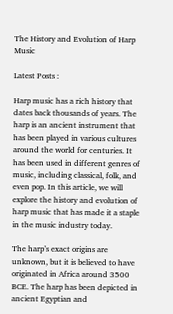The History and Evolution of Harp Music

Latest Posts :

Harp music has a rich history that dates back thousands of years. The harp is an ancient instrument that has been played in various cultures around the world for centuries. It has been used in different genres of music, including classical, folk, and even pop. In this article, we will explore the history and evolution of harp music that has made it a staple in the music industry today.

The harp’s exact origins are unknown, but it is believed to have originated in Africa around 3500 BCE. The harp has been depicted in ancient Egyptian and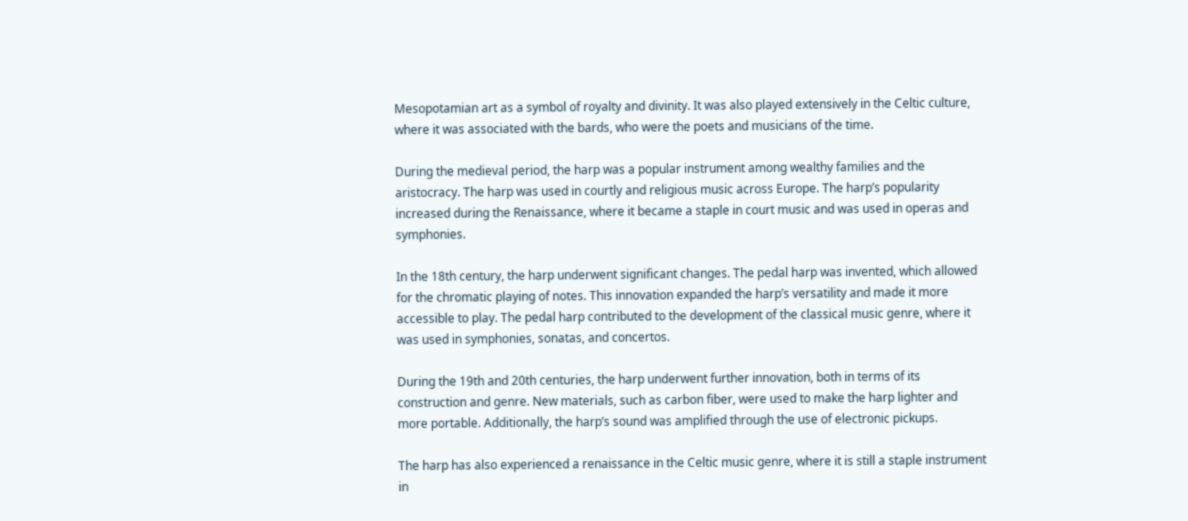Mesopotamian art as a symbol of royalty and divinity. It was also played extensively in the Celtic culture, where it was associated with the bards, who were the poets and musicians of the time.

During the medieval period, the harp was a popular instrument among wealthy families and the aristocracy. The harp was used in courtly and religious music across Europe. The harp’s popularity increased during the Renaissance, where it became a staple in court music and was used in operas and symphonies.

In the 18th century, the harp underwent significant changes. The pedal harp was invented, which allowed for the chromatic playing of notes. This innovation expanded the harp’s versatility and made it more accessible to play. The pedal harp contributed to the development of the classical music genre, where it was used in symphonies, sonatas, and concertos.

During the 19th and 20th centuries, the harp underwent further innovation, both in terms of its construction and genre. New materials, such as carbon fiber, were used to make the harp lighter and more portable. Additionally, the harp’s sound was amplified through the use of electronic pickups.

The harp has also experienced a renaissance in the Celtic music genre, where it is still a staple instrument in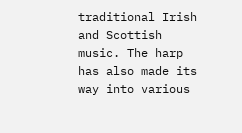traditional Irish and Scottish music. The harp has also made its way into various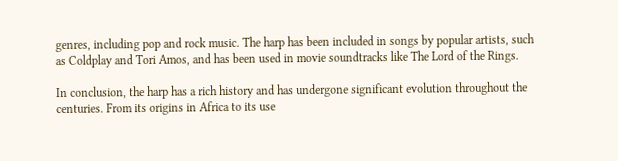genres, including pop and rock music. The harp has been included in songs by popular artists, such as Coldplay and Tori Amos, and has been used in movie soundtracks like The Lord of the Rings.

In conclusion, the harp has a rich history and has undergone significant evolution throughout the centuries. From its origins in Africa to its use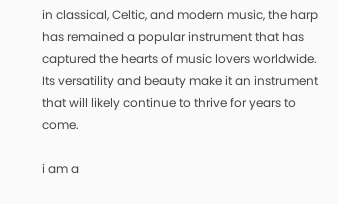in classical, Celtic, and modern music, the harp has remained a popular instrument that has captured the hearts of music lovers worldwide. Its versatility and beauty make it an instrument that will likely continue to thrive for years to come.

i am a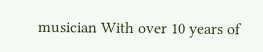musician With over 10 years of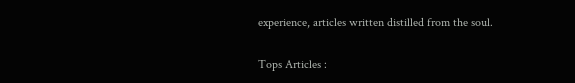experience, articles written distilled from the soul.

Tops Articles :